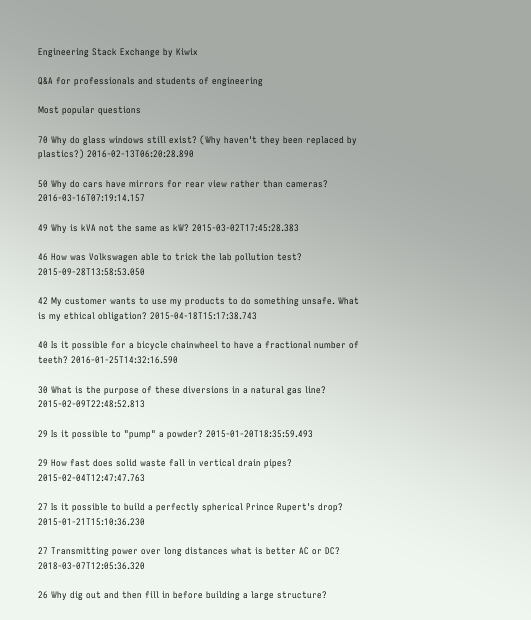Engineering Stack Exchange by Kiwix

Q&A for professionals and students of engineering

Most popular questions

70 Why do glass windows still exist? (Why haven't they been replaced by plastics?) 2016-02-13T06:20:28.890

50 Why do cars have mirrors for rear view rather than cameras? 2016-03-16T07:19:14.157

49 Why is kVA not the same as kW? 2015-03-02T17:45:28.383

46 How was Volkswagen able to trick the lab pollution test? 2015-09-28T13:58:53.050

42 My customer wants to use my products to do something unsafe. What is my ethical obligation? 2015-04-18T15:17:38.743

40 Is it possible for a bicycle chainwheel to have a fractional number of teeth? 2016-01-25T14:32:16.590

30 What is the purpose of these diversions in a natural gas line? 2015-02-09T22:48:52.813

29 Is it possible to "pump" a powder? 2015-01-20T18:35:59.493

29 How fast does solid waste fall in vertical drain pipes? 2015-02-04T12:47:47.763

27 Is it possible to build a perfectly spherical Prince Rupert's drop? 2015-01-21T15:10:36.230

27 Transmitting power over long distances what is better AC or DC? 2018-03-07T12:05:36.320

26 Why dig out and then fill in before building a large structure?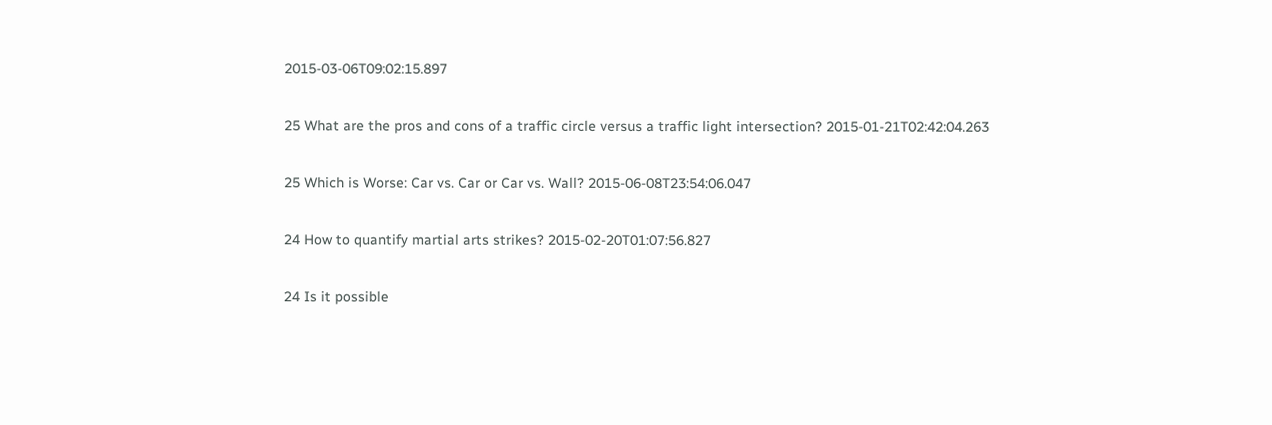2015-03-06T09:02:15.897

25 What are the pros and cons of a traffic circle versus a traffic light intersection? 2015-01-21T02:42:04.263

25 Which is Worse: Car vs. Car or Car vs. Wall? 2015-06-08T23:54:06.047

24 How to quantify martial arts strikes? 2015-02-20T01:07:56.827

24 Is it possible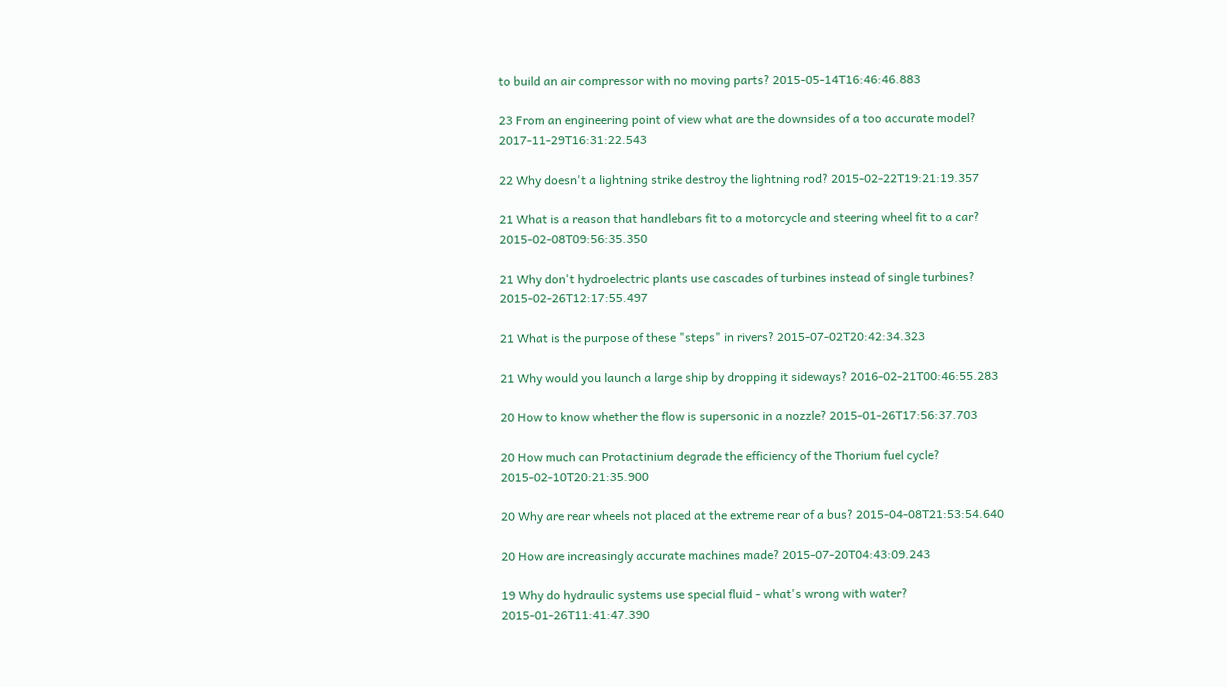to build an air compressor with no moving parts? 2015-05-14T16:46:46.883

23 From an engineering point of view what are the downsides of a too accurate model? 2017-11-29T16:31:22.543

22 Why doesn't a lightning strike destroy the lightning rod? 2015-02-22T19:21:19.357

21 What is a reason that handlebars fit to a motorcycle and steering wheel fit to a car? 2015-02-08T09:56:35.350

21 Why don't hydroelectric plants use cascades of turbines instead of single turbines? 2015-02-26T12:17:55.497

21 What is the purpose of these "steps" in rivers? 2015-07-02T20:42:34.323

21 Why would you launch a large ship by dropping it sideways? 2016-02-21T00:46:55.283

20 How to know whether the flow is supersonic in a nozzle? 2015-01-26T17:56:37.703

20 How much can Protactinium degrade the efficiency of the Thorium fuel cycle? 2015-02-10T20:21:35.900

20 Why are rear wheels not placed at the extreme rear of a bus? 2015-04-08T21:53:54.640

20 How are increasingly accurate machines made? 2015-07-20T04:43:09.243

19 Why do hydraulic systems use special fluid - what's wrong with water? 2015-01-26T11:41:47.390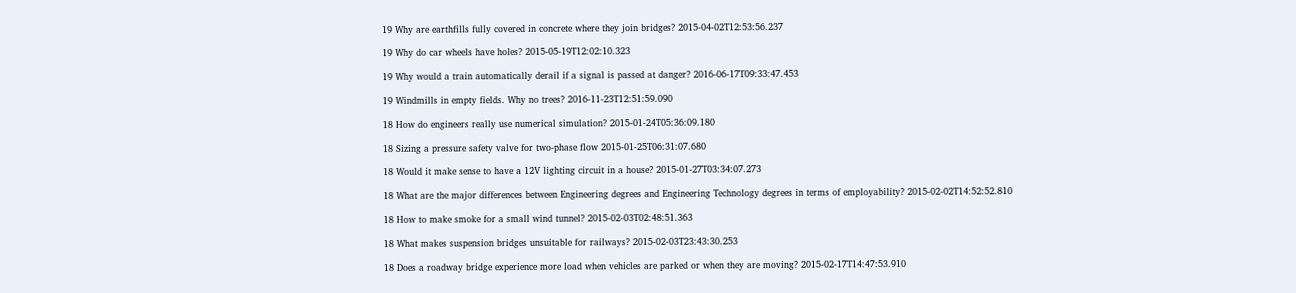19 Why are earthfills fully covered in concrete where they join bridges? 2015-04-02T12:53:56.237

19 Why do car wheels have holes? 2015-05-19T12:02:10.323

19 Why would a train automatically derail if a signal is passed at danger? 2016-06-17T09:33:47.453

19 Windmills in empty fields. Why no trees? 2016-11-23T12:51:59.090

18 How do engineers really use numerical simulation? 2015-01-24T05:36:09.180

18 Sizing a pressure safety valve for two-phase flow 2015-01-25T06:31:07.680

18 Would it make sense to have a 12V lighting circuit in a house? 2015-01-27T03:34:07.273

18 What are the major differences between Engineering degrees and Engineering Technology degrees in terms of employability? 2015-02-02T14:52:52.810

18 How to make smoke for a small wind tunnel? 2015-02-03T02:48:51.363

18 What makes suspension bridges unsuitable for railways? 2015-02-03T23:43:30.253

18 Does a roadway bridge experience more load when vehicles are parked or when they are moving? 2015-02-17T14:47:53.910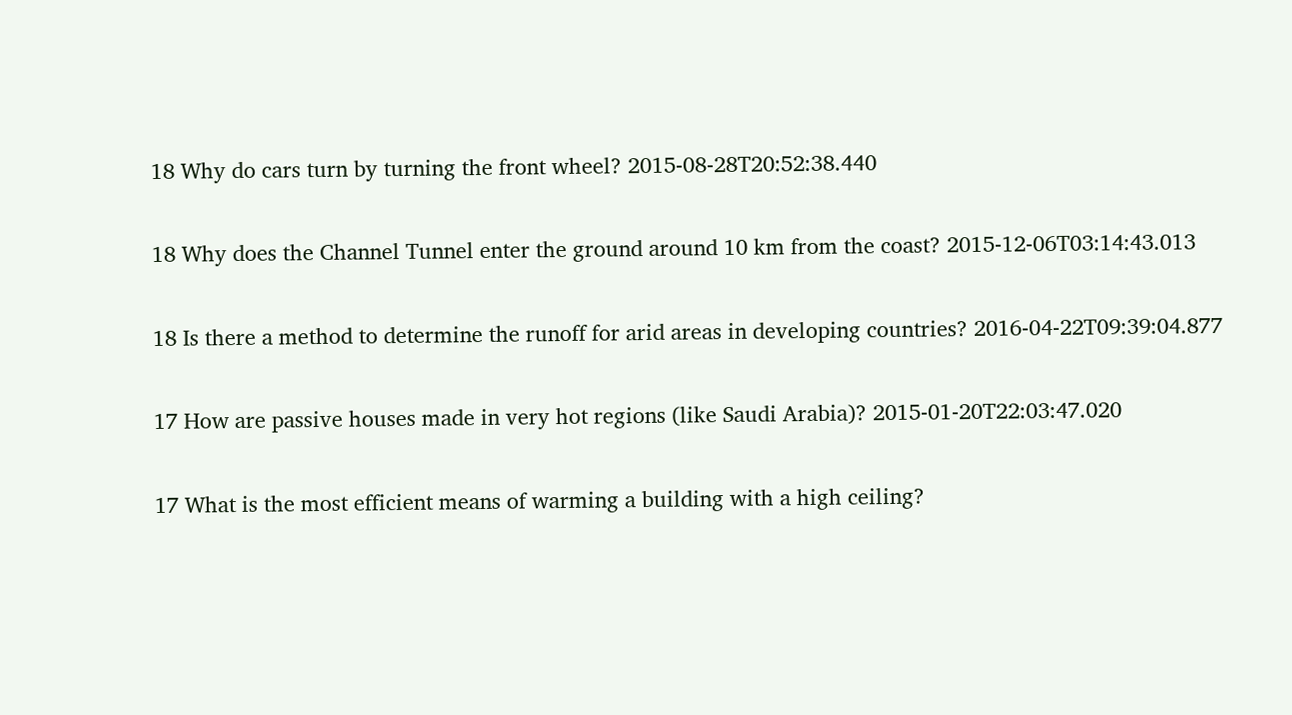18 Why do cars turn by turning the front wheel? 2015-08-28T20:52:38.440

18 Why does the Channel Tunnel enter the ground around 10 km from the coast? 2015-12-06T03:14:43.013

18 Is there a method to determine the runoff for arid areas in developing countries? 2016-04-22T09:39:04.877

17 How are passive houses made in very hot regions (like Saudi Arabia)? 2015-01-20T22:03:47.020

17 What is the most efficient means of warming a building with a high ceiling?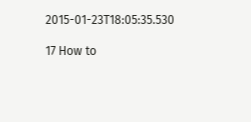2015-01-23T18:05:35.530

17 How to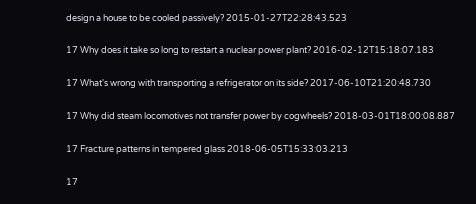design a house to be cooled passively? 2015-01-27T22:28:43.523

17 Why does it take so long to restart a nuclear power plant? 2016-02-12T15:18:07.183

17 What's wrong with transporting a refrigerator on its side? 2017-06-10T21:20:48.730

17 Why did steam locomotives not transfer power by cogwheels? 2018-03-01T18:00:08.887

17 Fracture patterns in tempered glass 2018-06-05T15:33:03.213

17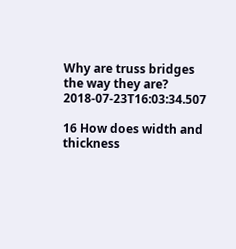Why are truss bridges the way they are? 2018-07-23T16:03:34.507

16 How does width and thickness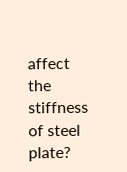affect the stiffness of steel plate?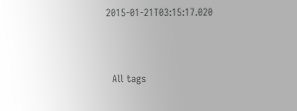2015-01-21T03:15:17.020


  All tags